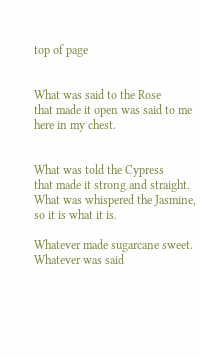top of page


What was said to the Rose
that made it open was said to me
here in my chest.


What was told the Cypress
that made it strong and straight.
What was whispered the Jasmine,
so it is what it is.

Whatever made sugarcane sweet.
Whatever was said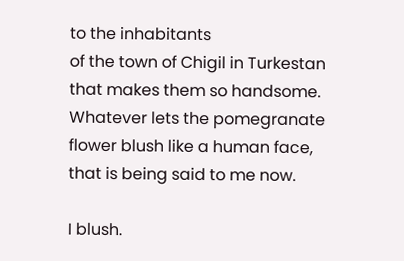to the inhabitants
of the town of Chigil in Turkestan
that makes them so handsome.
Whatever lets the pomegranate flower blush like a human face,
that is being said to me now.

I blush.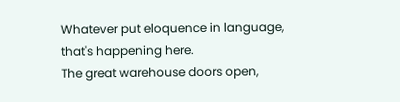Whatever put eloquence in language,
that's happening here.
The great warehouse doors open,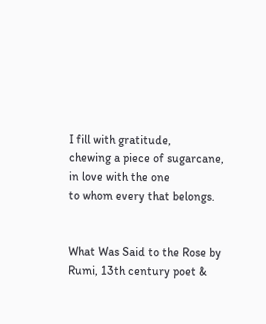I fill with gratitude,
chewing a piece of sugarcane,
in love with the one
to whom every that belongs.


What Was Said to the Rose by Rumi, 13th century poet &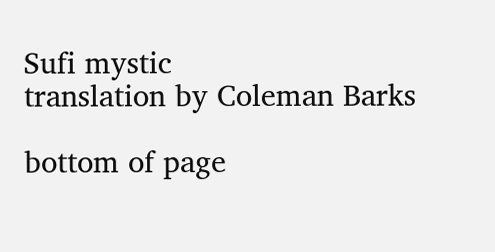Sufi mystic
translation by Coleman Barks

bottom of page